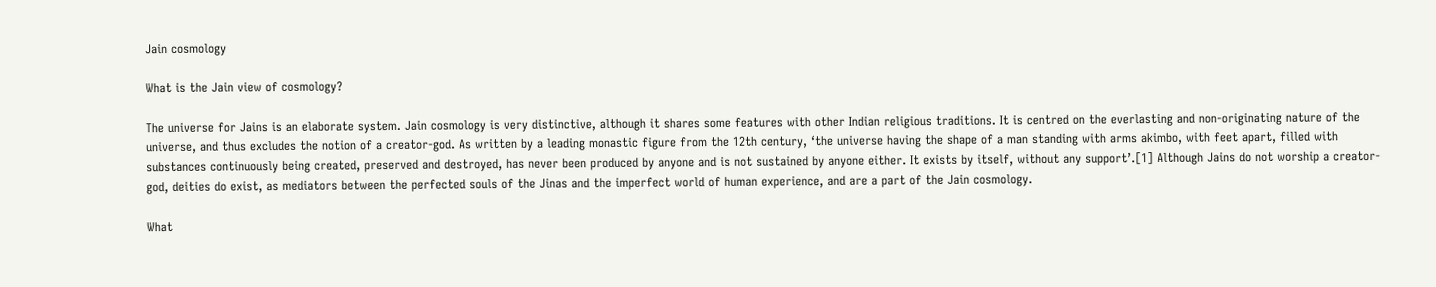Jain cosmology

What is the Jain view of cosmology?

The universe for Jains is an elaborate system. Jain cosmology is very distinctive, although it shares some features with other Indian religious traditions. It is centred on the everlasting and non-originating nature of the universe, and thus excludes the notion of a creator-god. As written by a leading monastic figure from the 12th century, ‘the universe having the shape of a man standing with arms akimbo, with feet apart, filled with substances continuously being created, preserved and destroyed, has never been produced by anyone and is not sustained by anyone either. It exists by itself, without any support’.[1] Although Jains do not worship a creator-god, deities do exist, as mediators between the perfected souls of the Jinas and the imperfect world of human experience, and are a part of the Jain cosmology.

What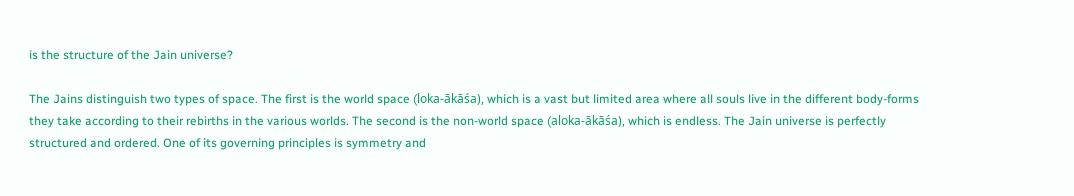is the structure of the Jain universe?

The Jains distinguish two types of space. The first is the world space (loka-ākāśa), which is a vast but limited area where all souls live in the different body-forms they take according to their rebirths in the various worlds. The second is the non-world space (aloka-ākāśa), which is endless. The Jain universe is perfectly structured and ordered. One of its governing principles is symmetry and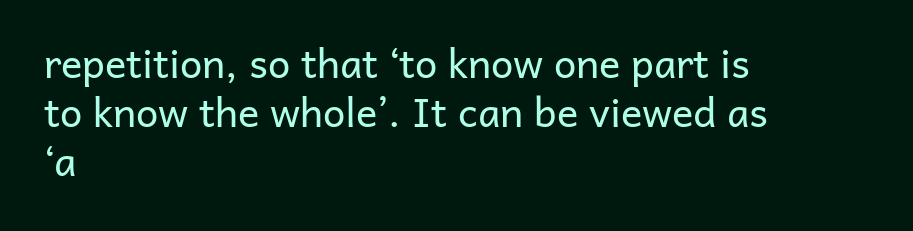repetition, so that ‘to know one part is to know the whole’. It can be viewed as ‘a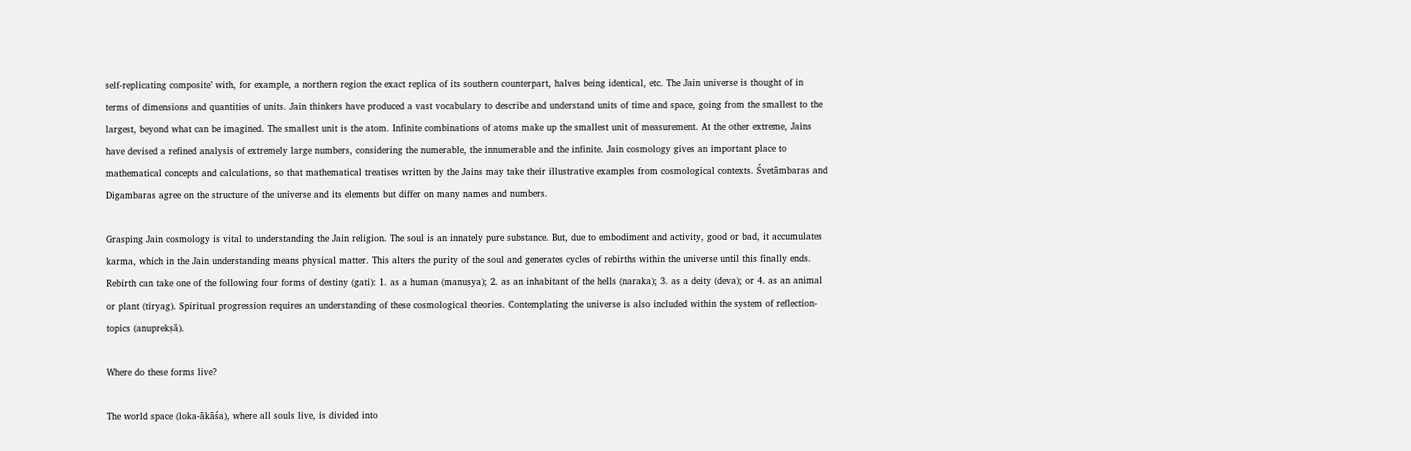self-replicating composite’ with, for example, a northern region the exact replica of its southern counterpart, halves being identical, etc. The Jain universe is thought of in terms of dimensions and quantities of units. Jain thinkers have produced a vast vocabulary to describe and understand units of time and space, going from the smallest to the largest, beyond what can be imagined. The smallest unit is the atom. Infinite combinations of atoms make up the smallest unit of measurement. At the other extreme, Jains have devised a refined analysis of extremely large numbers, considering the numerable, the innumerable and the infinite. Jain cosmology gives an important place to mathematical concepts and calculations, so that mathematical treatises written by the Jains may take their illustrative examples from cosmological contexts. Śvetāmbaras and Digambaras agree on the structure of the universe and its elements but differ on many names and numbers.

Grasping Jain cosmology is vital to understanding the Jain religion. The soul is an innately pure substance. But, due to embodiment and activity, good or bad, it accumulates karma, which in the Jain understanding means physical matter. This alters the purity of the soul and generates cycles of rebirths within the universe until this finally ends. Rebirth can take one of the following four forms of destiny (gati): 1. as a human (manuṣya); 2. as an inhabitant of the hells (naraka); 3. as a deity (deva); or 4. as an animal or plant (tiryag). Spiritual progression requires an understanding of these cosmological theories. Contemplating the universe is also included within the system of reflection-topics (anuprekṣā).

Where do these forms live?

The world space (loka-ākāśa), where all souls live, is divided into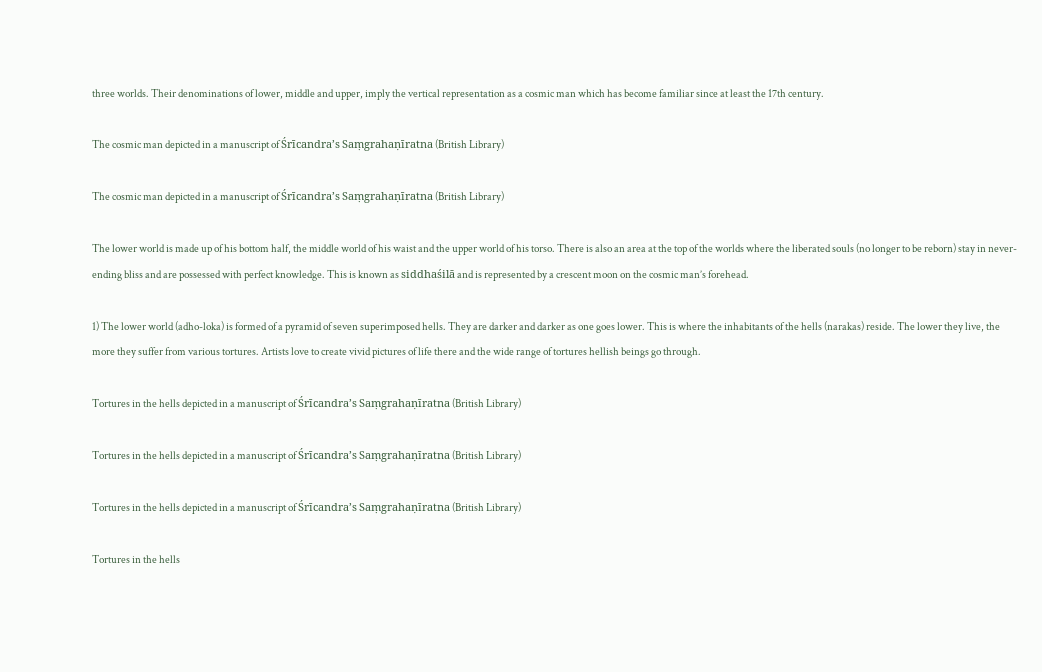three worlds. Their denominations of lower, middle and upper, imply the vertical representation as a cosmic man which has become familiar since at least the 17th century.

The cosmic man depicted in a manuscript of Śrīcandra’s Saṃgrahaṇīratna (British Library)

The cosmic man depicted in a manuscript of Śrīcandra’s Saṃgrahaṇīratna (British Library)

The lower world is made up of his bottom half, the middle world of his waist and the upper world of his torso. There is also an area at the top of the worlds where the liberated souls (no longer to be reborn) stay in never-ending bliss and are possessed with perfect knowledge. This is known as siddhaśilā and is represented by a crescent moon on the cosmic man’s forehead.

1) The lower world (adho-loka) is formed of a pyramid of seven superimposed hells. They are darker and darker as one goes lower. This is where the inhabitants of the hells (narakas) reside. The lower they live, the more they suffer from various tortures. Artists love to create vivid pictures of life there and the wide range of tortures hellish beings go through.

Tortures in the hells depicted in a manuscript of Śrīcandra’s Saṃgrahaṇīratna (British Library)

Tortures in the hells depicted in a manuscript of Śrīcandra’s Saṃgrahaṇīratna (British Library)

Tortures in the hells depicted in a manuscript of Śrīcandra’s Saṃgrahaṇīratna (British Library)

Tortures in the hells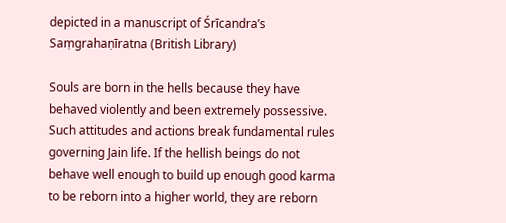depicted in a manuscript of Śrīcandra’s Saṃgrahaṇīratna (British Library)

Souls are born in the hells because they have behaved violently and been extremely possessive. Such attitudes and actions break fundamental rules governing Jain life. If the hellish beings do not behave well enough to build up enough good karma to be reborn into a higher world, they are reborn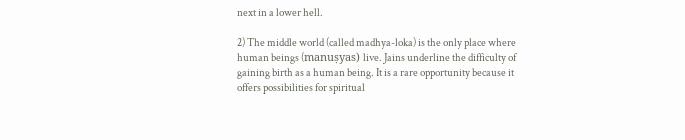next in a lower hell.

2) The middle world (called madhya-loka) is the only place where human beings (manuṣyas) live. Jains underline the difficulty of gaining birth as a human being. It is a rare opportunity because it offers possibilities for spiritual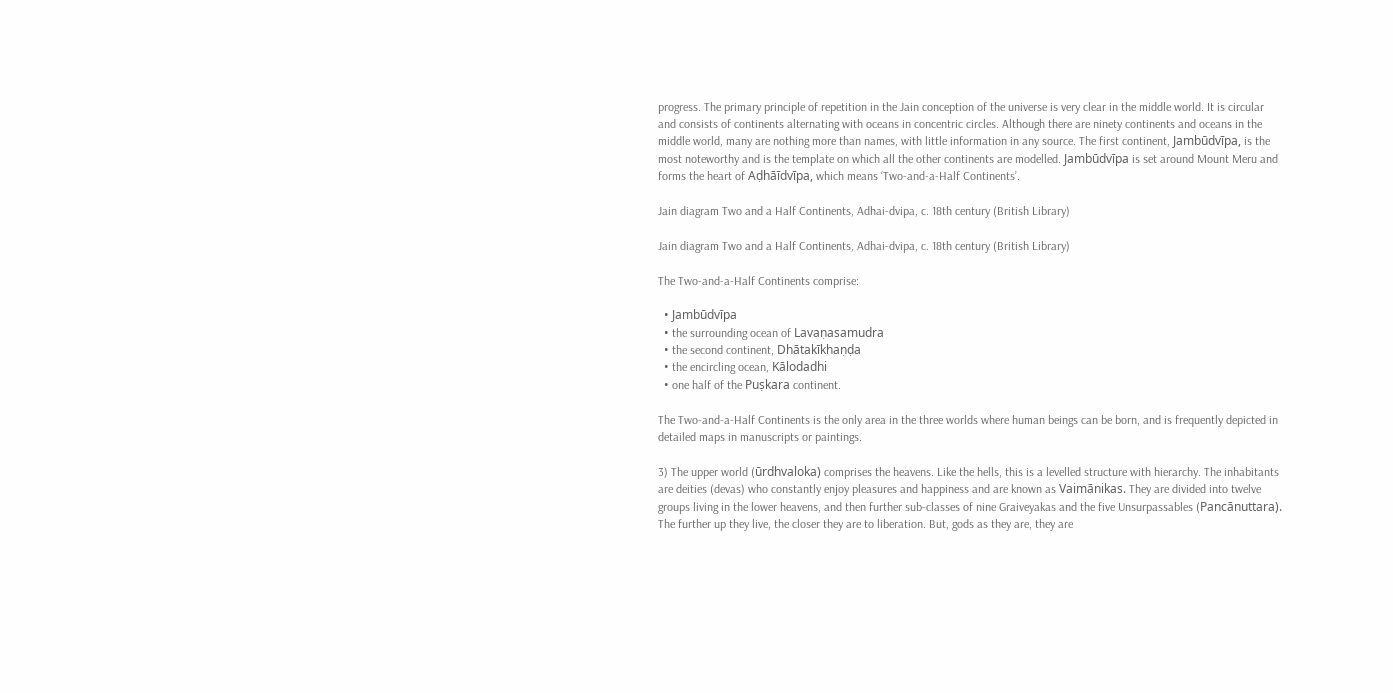progress. The primary principle of repetition in the Jain conception of the universe is very clear in the middle world. It is circular and consists of continents alternating with oceans in concentric circles. Although there are ninety continents and oceans in the middle world, many are nothing more than names, with little information in any source. The first continent, Jambūdvīpa, is the most noteworthy and is the template on which all the other continents are modelled. Jambūdvīpa is set around Mount Meru and forms the heart of Aḍhāīdvīpa, which means ‘Two-and-a-Half Continents’.

Jain diagram Two and a Half Continents, Adhai-dvipa, c. 18th century (British Library)

Jain diagram Two and a Half Continents, Adhai-dvipa, c. 18th century (British Library)

The Two-and-a-Half Continents comprise:

  • Jambūdvīpa
  • the surrounding ocean of Lavaṇasamudra
  • the second continent, Dhātakīkhaṇḍa
  • the encircling ocean, Kālodadhi
  • one half of the Puṣkara continent.

The Two-and-a-Half Continents is the only area in the three worlds where human beings can be born, and is frequently depicted in detailed maps in manuscripts or paintings.

3) The upper world (ūrdhvaloka) comprises the heavens. Like the hells, this is a levelled structure with hierarchy. The inhabitants are deities (devas) who constantly enjoy pleasures and happiness and are known as Vaimānikas. They are divided into twelve groups living in the lower heavens, and then further sub-classes of nine Graiveyakas and the five Unsurpassables (Pancānuttara). The further up they live, the closer they are to liberation. But, gods as they are, they are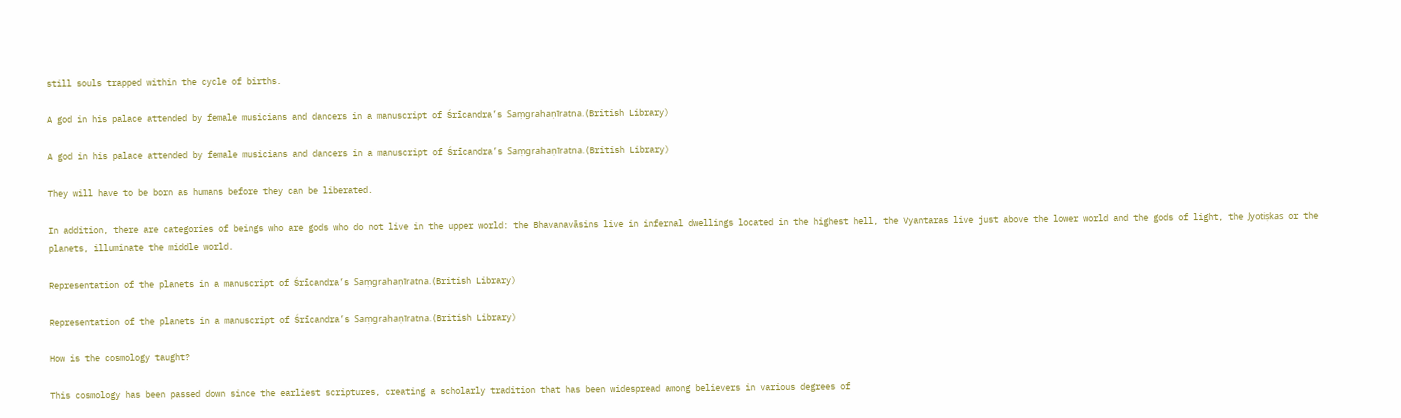still souls trapped within the cycle of births.

A god in his palace attended by female musicians and dancers in a manuscript of Śrīcandra’s Saṃgrahaṇīratna. (British Library)

A god in his palace attended by female musicians and dancers in a manuscript of Śrīcandra’s Saṃgrahaṇīratna. (British Library)

They will have to be born as humans before they can be liberated.

In addition, there are categories of beings who are gods who do not live in the upper world: the Bhavanavāsins live in infernal dwellings located in the highest hell, the Vyantaras live just above the lower world and the gods of light, the Jyotiṣkas or the planets, illuminate the middle world.

Representation of the planets in a manuscript of Śrīcandra’s Saṃgrahaṇīratna. (British Library)

Representation of the planets in a manuscript of Śrīcandra’s Saṃgrahaṇīratna. (British Library)

How is the cosmology taught?

This cosmology has been passed down since the earliest scriptures, creating a scholarly tradition that has been widespread among believers in various degrees of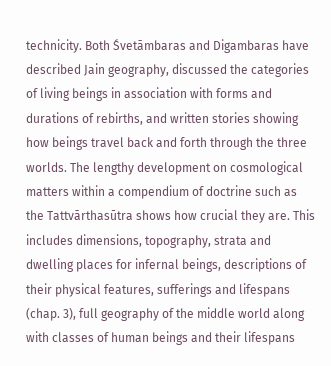technicity. Both Śvetāmbaras and Digambaras have described Jain geography, discussed the categories of living beings in association with forms and durations of rebirths, and written stories showing how beings travel back and forth through the three worlds. The lengthy development on cosmological matters within a compendium of doctrine such as the Tattvārthasūtra shows how crucial they are. This includes dimensions, topography, strata and dwelling places for infernal beings, descriptions of their physical features, sufferings and lifespans (chap. 3), full geography of the middle world along with classes of human beings and their lifespans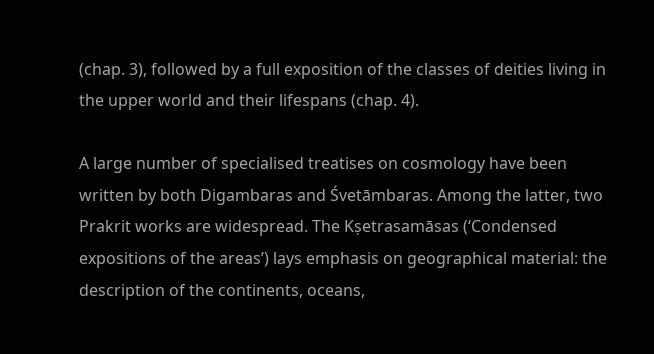(chap. 3), followed by a full exposition of the classes of deities living in the upper world and their lifespans (chap. 4).

A large number of specialised treatises on cosmology have been written by both Digambaras and Śvetāmbaras. Among the latter, two Prakrit works are widespread. The Kṣetrasamāsas (‘Condensed expositions of the areas’) lays emphasis on geographical material: the description of the continents, oceans,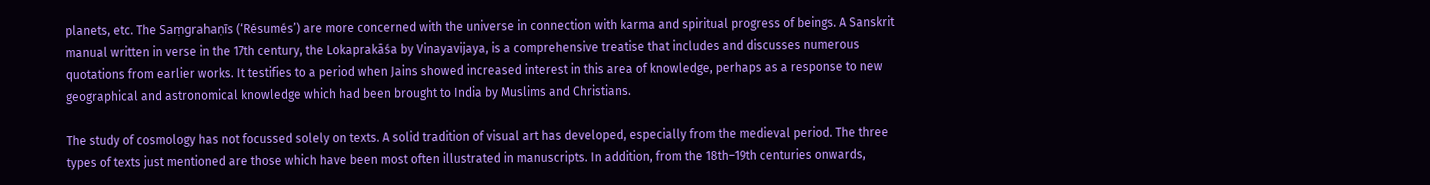planets, etc. The Saṃgrahaṇīs (‘Résumés’) are more concerned with the universe in connection with karma and spiritual progress of beings. A Sanskrit manual written in verse in the 17th century, the Lokaprakāśa by Vinayavijaya, is a comprehensive treatise that includes and discusses numerous quotations from earlier works. It testifies to a period when Jains showed increased interest in this area of knowledge, perhaps as a response to new geographical and astronomical knowledge which had been brought to India by Muslims and Christians.

The study of cosmology has not focussed solely on texts. A solid tradition of visual art has developed, especially from the medieval period. The three types of texts just mentioned are those which have been most often illustrated in manuscripts. In addition, from the 18th–19th centuries onwards,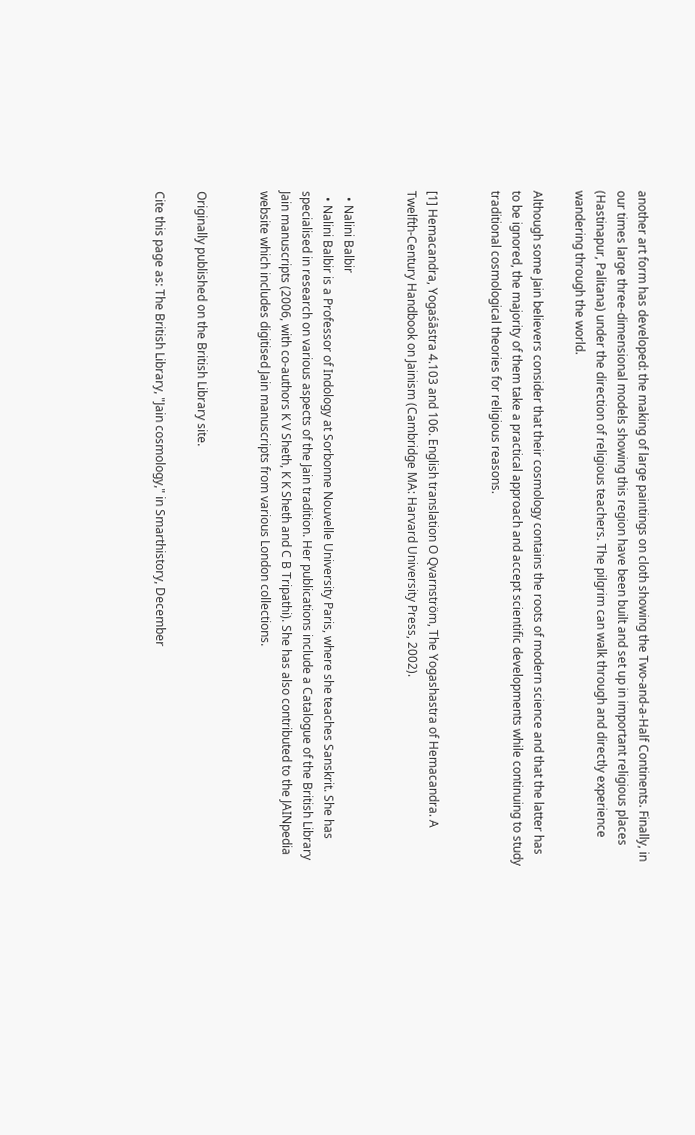another art form has developed: the making of large paintings on cloth showing the Two-and-a-Half Continents. Finally, in our times large three-dimensional models showing this region have been built and set up in important religious places (Hastinapur, Palitana) under the direction of religious teachers. The pilgrim can walk through and directly experience wandering through the world.

Although some Jain believers consider that their cosmology contains the roots of modern science and that the latter has to be ignored, the majority of them take a practical approach and accept scientific developments while continuing to study traditional cosmological theories for religious reasons.


[1] Hemacandra, Yogaśāstra 4.103 and 106. English translation O Qvarnström, The Yogashastra of Hemacandra. A Twelfth-Century Handbook on Jainism (Cambridge MA: Harvard University Press, 2002).


  • Nalini Balbir
  • Nalini Balbir is a Professor of Indology at Sorbonne Nouvelle University Paris, where she teaches Sanskrit. She has specialised in research on various aspects of the Jain tradition. Her publications include a Catalogue of the British Library Jain manuscripts (2006, with co-authors K V Sheth, K K Sheth and C B Tripathi). She has also contributed to the JAINpedia website which includes digitised Jain manuscripts from various London collections.


Originally published on the British Library site.

Cite this page as: The British Library, "Jain cosmology," in Smarthistory, December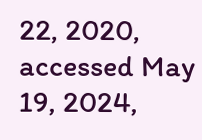22, 2020, accessed May 19, 2024,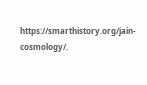https://smarthistory.org/jain-cosmology/.